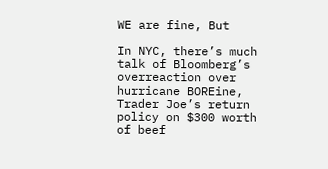WE are fine, But

In NYC, there’s much talk of Bloomberg’s overreaction over hurricane BOREine, Trader Joe’s return policy on $300 worth of beef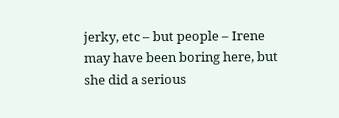jerky, etc – but people – Irene may have been boring here, but she did a serious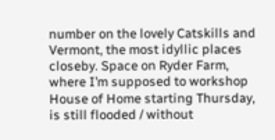number on the lovely Catskills and Vermont, the most idyllic places closeby. Space on Ryder Farm, where I’m supposed to workshop House of Home starting Thursday, is still flooded / without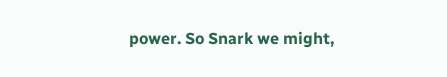power. So Snark we might,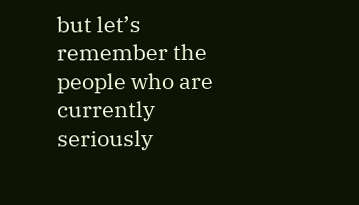but let’s remember the people who are currently seriously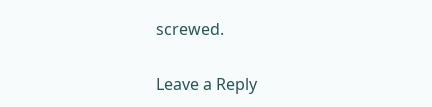screwed.

Leave a Reply